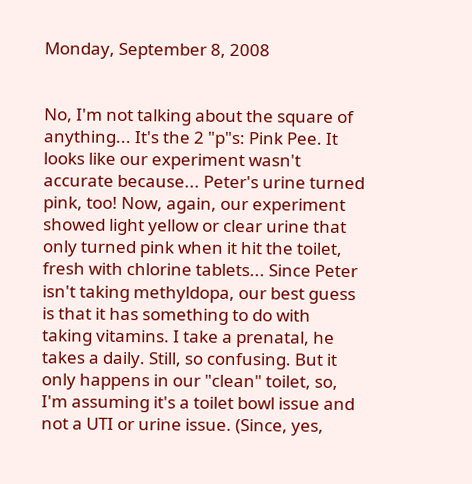Monday, September 8, 2008


No, I'm not talking about the square of anything... It's the 2 "p"s: Pink Pee. It looks like our experiment wasn't accurate because... Peter's urine turned pink, too! Now, again, our experiment showed light yellow or clear urine that only turned pink when it hit the toilet, fresh with chlorine tablets... Since Peter isn't taking methyldopa, our best guess is that it has something to do with taking vitamins. I take a prenatal, he takes a daily. Still, so confusing. But it only happens in our "clean" toilet, so, I'm assuming it's a toilet bowl issue and not a UTI or urine issue. (Since, yes,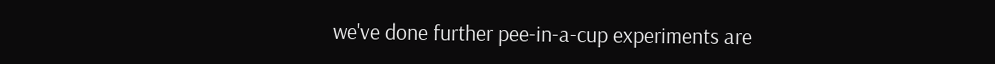we've done further pee-in-a-cup experiments are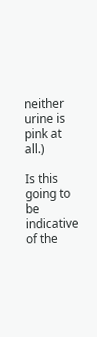neither urine is pink at all.)

Is this going to be indicative of the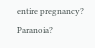entire pregnancy? Paranoia?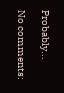Probably...

No comments: